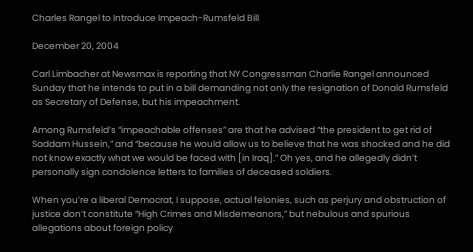Charles Rangel to Introduce Impeach-Rumsfeld Bill

December 20, 2004

Carl Limbacher at Newsmax is reporting that NY Congressman Charlie Rangel announced Sunday that he intends to put in a bill demanding not only the resignation of Donald Rumsfeld as Secretary of Defense, but his impeachment.

Among Rumsfeld’s “impeachable offenses” are that he advised “the president to get rid of Saddam Hussein,” and “because he would allow us to believe that he was shocked and he did not know exactly what we would be faced with [in Iraq].” Oh yes, and he allegedly didn’t personally sign condolence letters to families of deceased soldiers.

When you’re a liberal Democrat, I suppose, actual felonies, such as perjury and obstruction of justice don’t constitute “High Crimes and Misdemeanors,” but nebulous and spurious allegations about foreign policy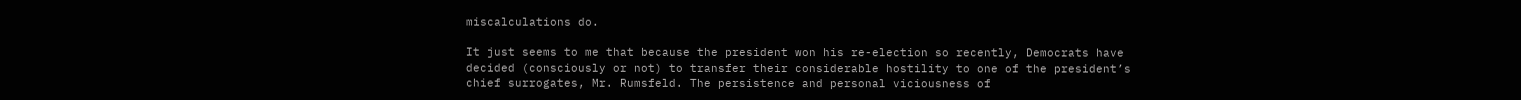miscalculations do.

It just seems to me that because the president won his re-election so recently, Democrats have decided (consciously or not) to transfer their considerable hostility to one of the president’s chief surrogates, Mr. Rumsfeld. The persistence and personal viciousness of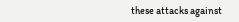these attacks against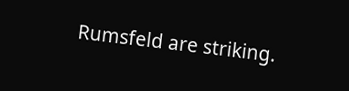Rumsfeld are striking.